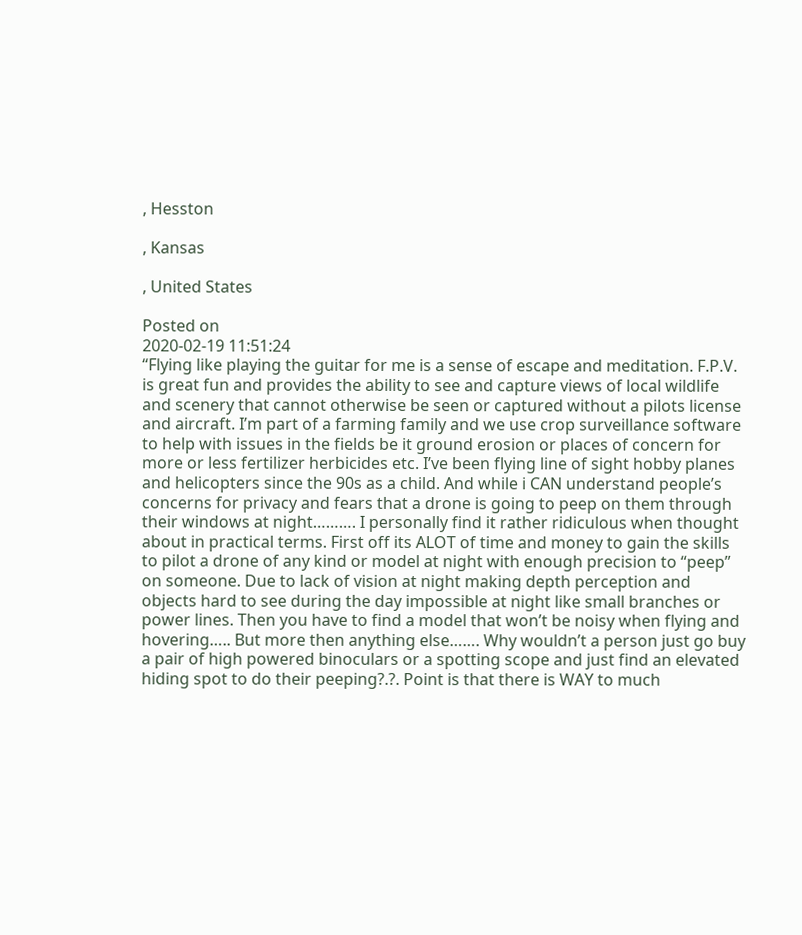, Hesston

, Kansas

, United States

Posted on
2020-02-19 11:51:24
“Flying like playing the guitar for me is a sense of escape and meditation. F.P.V. is great fun and provides the ability to see and capture views of local wildlife and scenery that cannot otherwise be seen or captured without a pilots license and aircraft. I’m part of a farming family and we use crop surveillance software to help with issues in the fields be it ground erosion or places of concern for more or less fertilizer herbicides etc. I’ve been flying line of sight hobby planes and helicopters since the 90s as a child. And while i CAN understand people’s concerns for privacy and fears that a drone is going to peep on them through their windows at night………. I personally find it rather ridiculous when thought about in practical terms. First off its ALOT of time and money to gain the skills to pilot a drone of any kind or model at night with enough precision to “peep” on someone. Due to lack of vision at night making depth perception and objects hard to see during the day impossible at night like small branches or power lines. Then you have to find a model that won’t be noisy when flying and hovering….. But more then anything else……. Why wouldn’t a person just go buy a pair of high powered binoculars or a spotting scope and just find an elevated hiding spot to do their peeping?.?. Point is that there is WAY to much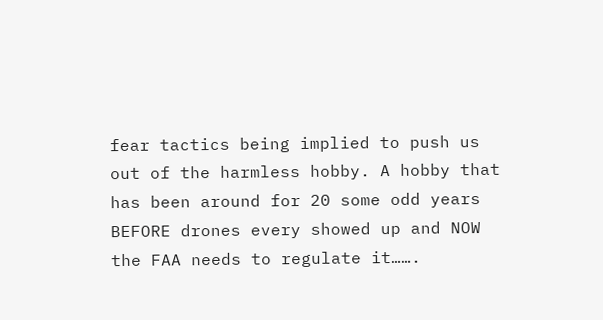fear tactics being implied to push us out of the harmless hobby. A hobby that has been around for 20 some odd years BEFORE drones every showed up and NOW the FAA needs to regulate it…….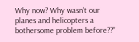Why now? Why wasn’t our planes and helicopters a bothersome problem before??”